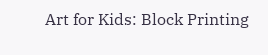Art for Kids: Block Printing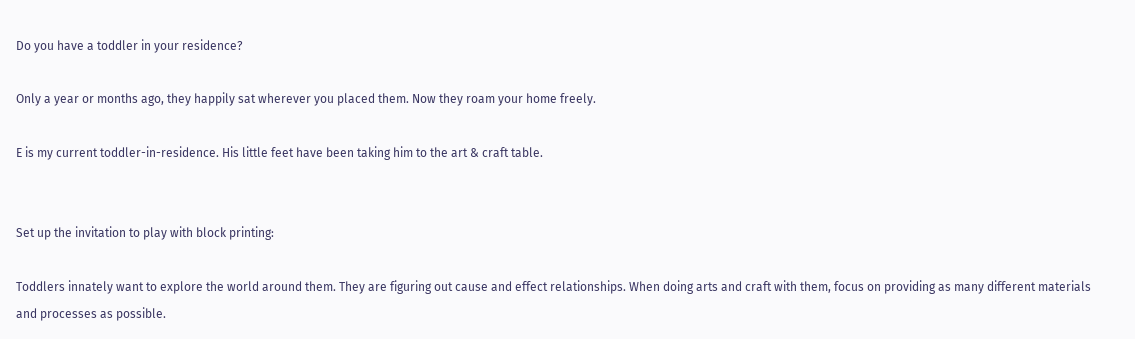Do you have a toddler in your residence?

Only a year or months ago, they happily sat wherever you placed them. Now they roam your home freely.

E is my current toddler-in-residence. His little feet have been taking him to the art & craft table.


Set up the invitation to play with block printing:

Toddlers innately want to explore the world around them. They are figuring out cause and effect relationships. When doing arts and craft with them, focus on providing as many different materials and processes as possible.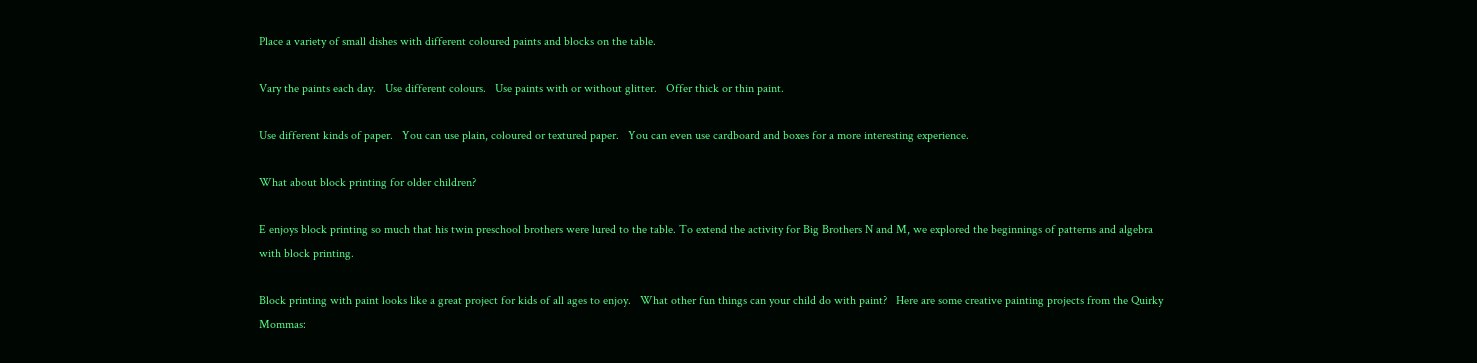Place a variety of small dishes with different coloured paints and blocks on the table.

Vary the paints each day.   Use different colours.   Use paints with or without glitter.   Offer thick or thin paint.

Use different kinds of paper.   You can use plain, coloured or textured paper.   You can even use cardboard and boxes for a more interesting experience.

What about block printing for older children?

E enjoys block printing so much that his twin preschool brothers were lured to the table. To extend the activity for Big Brothers N and M, we explored the beginnings of patterns and algebra with block printing.

Block printing with paint looks like a great project for kids of all ages to enjoy.   What other fun things can your child do with paint?   Here are some creative painting projects from the Quirky Mommas: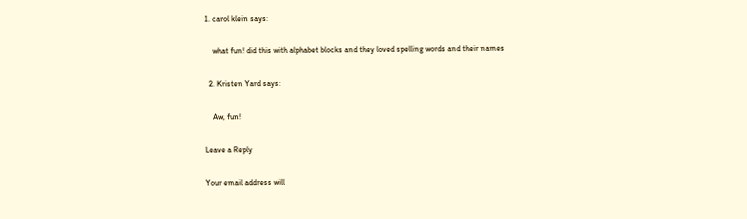1. carol klein says:

    what fun! did this with alphabet blocks and they loved spelling words and their names

  2. Kristen Yard says:

    Aw, fun!

Leave a Reply

Your email address will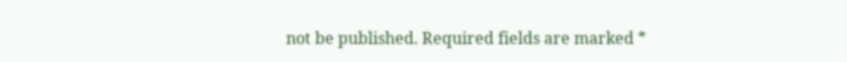not be published. Required fields are marked *